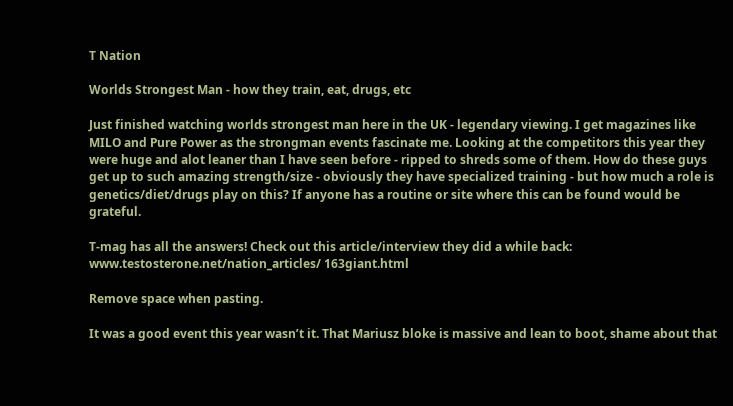T Nation

Worlds Strongest Man - how they train, eat, drugs, etc

Just finished watching worlds strongest man here in the UK - legendary viewing. I get magazines like MILO and Pure Power as the strongman events fascinate me. Looking at the competitors this year they were huge and alot leaner than I have seen before - ripped to shreds some of them. How do these guys get up to such amazing strength/size - obviously they have specialized training - but how much a role is genetics/diet/drugs play on this? If anyone has a routine or site where this can be found would be grateful.

T-mag has all the answers! Check out this article/interview they did a while back: www.testosterone.net/nation_articles/ 163giant.html

Remove space when pasting.

It was a good event this year wasn’t it. That Mariusz bloke is massive and lean to boot, shame about that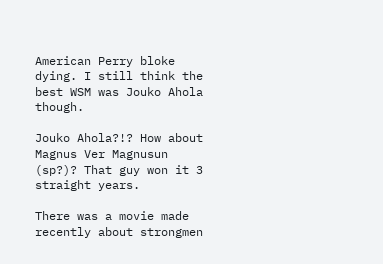American Perry bloke dying. I still think the best WSM was Jouko Ahola though.

Jouko Ahola?!? How about Magnus Ver Magnusun (sp?)? That guy won it 3 straight years.

There was a movie made recently about strongmen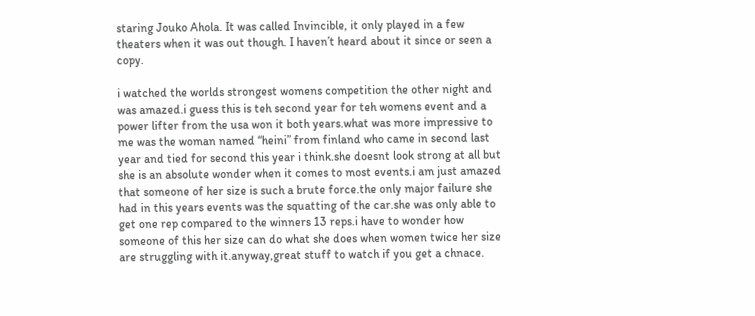staring Jouko Ahola. It was called Invincible, it only played in a few theaters when it was out though. I haven’t heard about it since or seen a copy.

i watched the worlds strongest womens competition the other night and was amazed.i guess this is teh second year for teh womens event and a power lifter from the usa won it both years.what was more impressive to me was the woman named “heini” from finland who came in second last year and tied for second this year i think.she doesnt look strong at all but she is an absolute wonder when it comes to most events.i am just amazed that someone of her size is such a brute force.the only major failure she had in this years events was the squatting of the car.she was only able to get one rep compared to the winners 13 reps.i have to wonder how someone of this her size can do what she does when women twice her size are struggling with it.anyway,great stuff to watch if you get a chnace.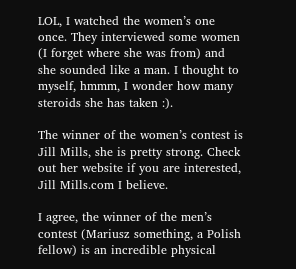LOL, I watched the women’s one once. They interviewed some women (I forget where she was from) and she sounded like a man. I thought to myself, hmmm, I wonder how many steroids she has taken :).

The winner of the women’s contest is Jill Mills, she is pretty strong. Check out her website if you are interested, Jill Mills.com I believe.

I agree, the winner of the men’s contest (Mariusz something, a Polish fellow) is an incredible physical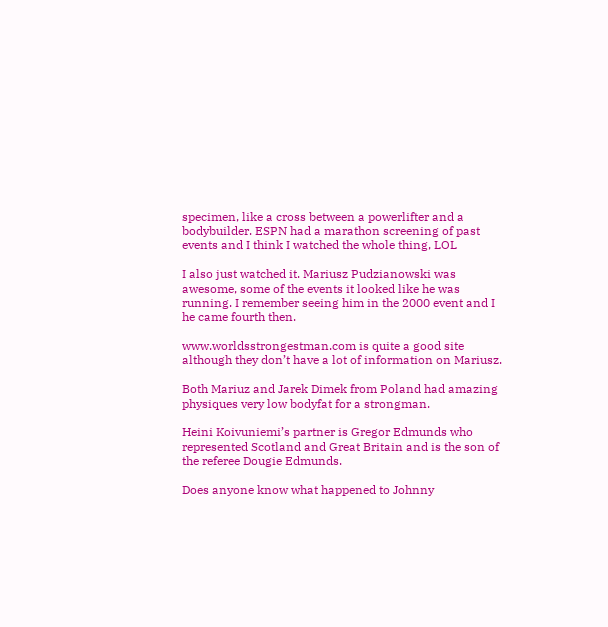specimen, like a cross between a powerlifter and a bodybuilder. ESPN had a marathon screening of past events and I think I watched the whole thing, LOL

I also just watched it. Mariusz Pudzianowski was awesome, some of the events it looked like he was running. I remember seeing him in the 2000 event and I he came fourth then.

www.worldsstrongestman.com is quite a good site although they don’t have a lot of information on Mariusz.

Both Mariuz and Jarek Dimek from Poland had amazing physiques very low bodyfat for a strongman.

Heini Koivuniemi’s partner is Gregor Edmunds who represented Scotland and Great Britain and is the son of the referee Dougie Edmunds.

Does anyone know what happened to Johnny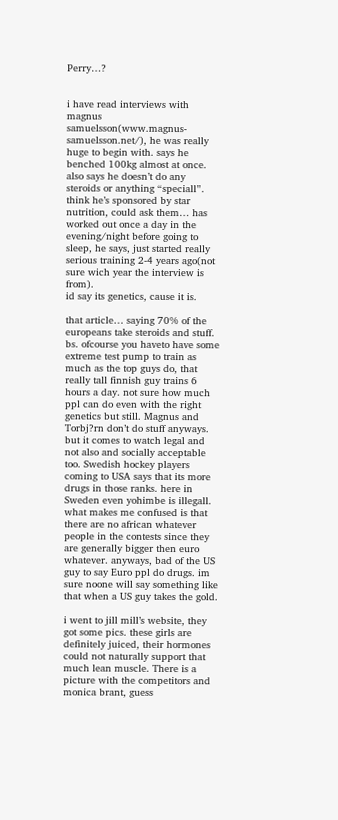Perry…?


i have read interviews with magnus samuelsson(www.magnus-samuelsson.net/), he was really huge to begin with. says he benched 100kg almost at once. also says he doesn’t do any steroids or anything “speciall”. think he’s sponsored by star nutrition, could ask them… has worked out once a day in the evening/night before going to sleep, he says, just started really serious training 2-4 years ago(not sure wich year the interview is from).
id say its genetics, cause it is.

that article… saying 70% of the europeans take steroids and stuff. bs. ofcourse you haveto have some extreme test pump to train as much as the top guys do, that really tall finnish guy trains 6 hours a day. not sure how much ppl can do even with the right genetics but still. Magnus and Torbj?rn don’t do stuff anyways. but it comes to watch legal and not also and socially acceptable too. Swedish hockey players coming to USA says that its more drugs in those ranks. here in Sweden even yohimbe is illegall. what makes me confused is that there are no african whatever people in the contests since they are generally bigger then euro whatever. anyways, bad of the US guy to say Euro ppl do drugs. im sure noone will say something like that when a US guy takes the gold.

i went to jill mill’s website, they got some pics. these girls are definitely juiced, their hormones could not naturally support that much lean muscle. There is a picture with the competitors and monica brant, guess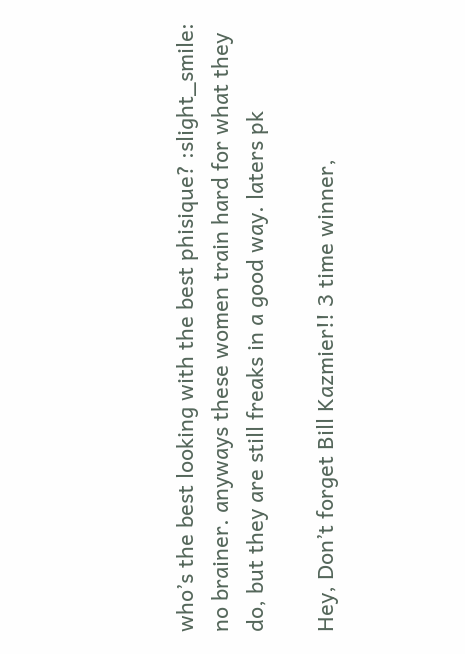who’s the best looking with the best phisique? :slight_smile: no brainer. anyways these women train hard for what they do, but they are still freaks in a good way. laters pk

Hey, Don’t forget Bill Kazmier!! 3 time winner,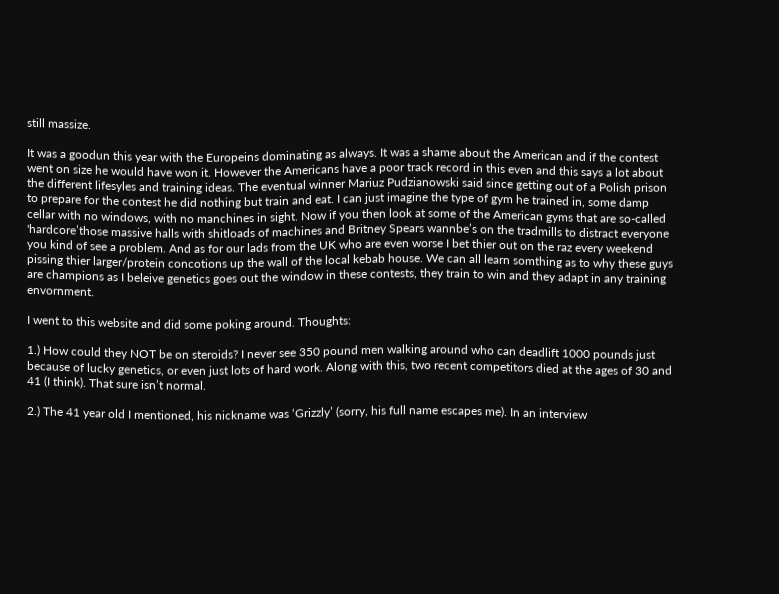still massize.

It was a goodun this year with the Europeins dominating as always. It was a shame about the American and if the contest went on size he would have won it. However the Americans have a poor track record in this even and this says a lot about the different lifesyles and training ideas. The eventual winner Mariuz Pudzianowski said since getting out of a Polish prison to prepare for the contest he did nothing but train and eat. I can just imagine the type of gym he trained in, some damp cellar with no windows, with no manchines in sight. Now if you then look at some of the American gyms that are so-called 'hardcore’those massive halls with shitloads of machines and Britney Spears wannbe’s on the tradmills to distract everyone you kind of see a problem. And as for our lads from the UK who are even worse I bet thier out on the raz every weekend pissing thier larger/protein concotions up the wall of the local kebab house. We can all learn somthing as to why these guys are champions as I beleive genetics goes out the window in these contests, they train to win and they adapt in any training envornment.

I went to this website and did some poking around. Thoughts:

1.) How could they NOT be on steroids? I never see 350 pound men walking around who can deadlift 1000 pounds just because of lucky genetics, or even just lots of hard work. Along with this, two recent competitors died at the ages of 30 and 41 (I think). That sure isn’t normal.

2.) The 41 year old I mentioned, his nickname was ‘Grizzly’ (sorry, his full name escapes me). In an interview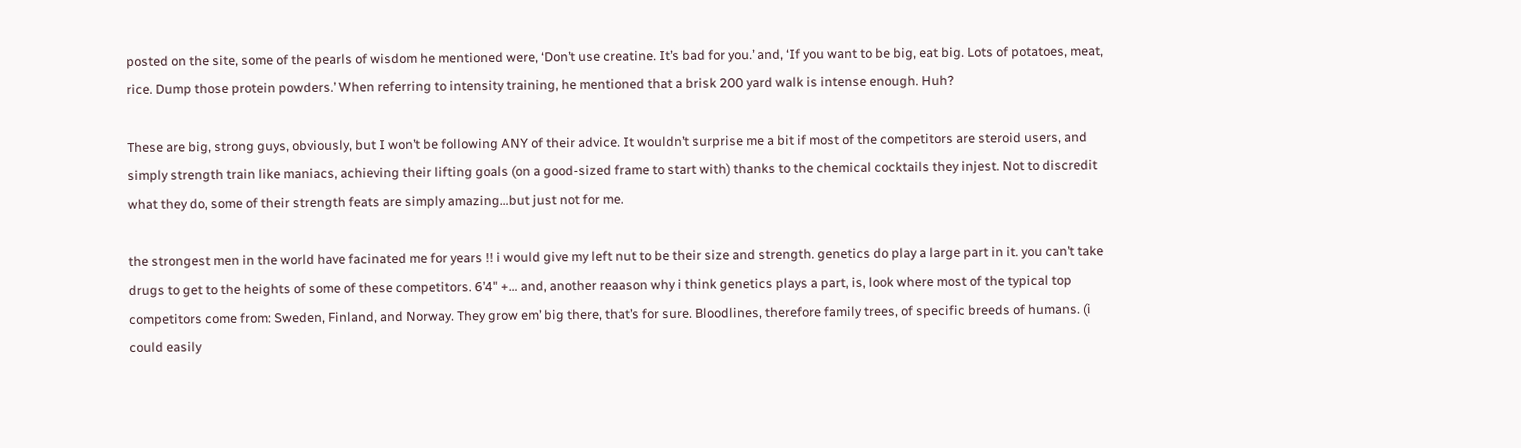posted on the site, some of the pearls of wisdom he mentioned were, ‘Don’t use creatine. It’s bad for you.’ and, ‘If you want to be big, eat big. Lots of potatoes, meat, rice. Dump those protein powders.’ When referring to intensity training, he mentioned that a brisk 200 yard walk is intense enough. Huh?

These are big, strong guys, obviously, but I won’t be following ANY of their advice. It wouldn’t surprise me a bit if most of the competitors are steroid users, and simply strength train like maniacs, achieving their lifting goals (on a good-sized frame to start with) thanks to the chemical cocktails they injest. Not to discredit what they do, some of their strength feats are simply amazing…but just not for me.

the strongest men in the world have facinated me for years !! i would give my left nut to be their size and strength. genetics do play a large part in it. you can’t take drugs to get to the heights of some of these competitors. 6’4" +… and, another reaason why i think genetics plays a part, is, look where most of the typical top competitors come from: Sweden, Finland, and Norway. They grow em’ big there, that’s for sure. Bloodlines, therefore family trees, of specific breeds of humans. (i could easily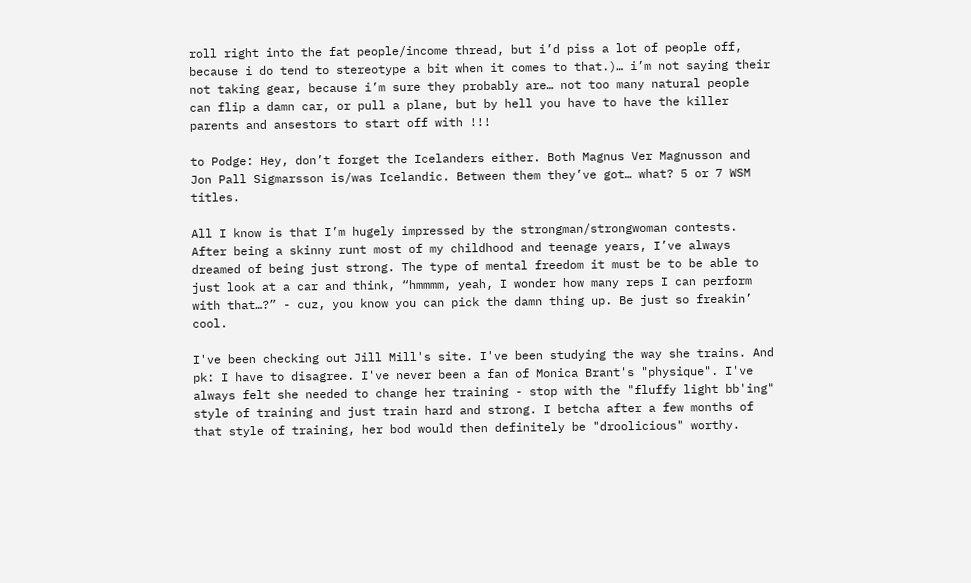roll right into the fat people/income thread, but i’d piss a lot of people off, because i do tend to stereotype a bit when it comes to that.)… i’m not saying their not taking gear, because i’m sure they probably are… not too many natural people can flip a damn car, or pull a plane, but by hell you have to have the killer parents and ansestors to start off with !!!

to Podge: Hey, don’t forget the Icelanders either. Both Magnus Ver Magnusson and Jon Pall Sigmarsson is/was Icelandic. Between them they’ve got… what? 5 or 7 WSM titles.

All I know is that I’m hugely impressed by the strongman/strongwoman contests. After being a skinny runt most of my childhood and teenage years, I’ve always dreamed of being just strong. The type of mental freedom it must be to be able to just look at a car and think, “hmmmm, yeah, I wonder how many reps I can perform with that…?” - cuz, you know you can pick the damn thing up. Be just so freakin’ cool.

I've been checking out Jill Mill's site. I've been studying the way she trains. And pk: I have to disagree. I've never been a fan of Monica Brant's "physique". I've always felt she needed to change her training - stop with the "fluffy light bb'ing" style of training and just train hard and strong. I betcha after a few months of that style of training, her bod would then definitely be "droolicious" worthy.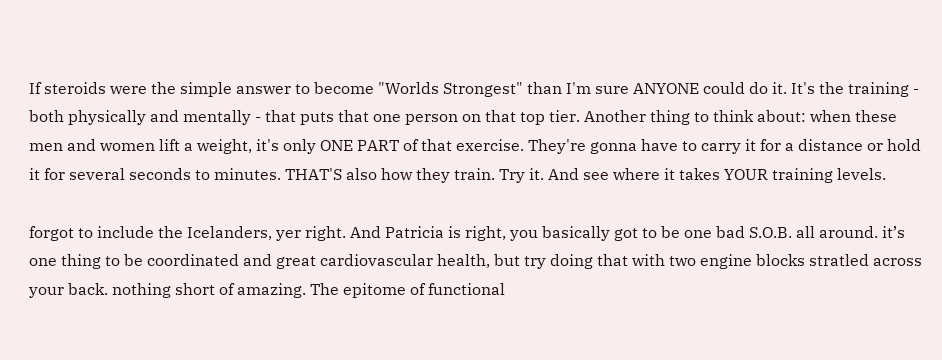If steroids were the simple answer to become "Worlds Strongest" than I'm sure ANYONE could do it. It's the training - both physically and mentally - that puts that one person on that top tier. Another thing to think about: when these men and women lift a weight, it's only ONE PART of that exercise. They're gonna have to carry it for a distance or hold it for several seconds to minutes. THAT'S also how they train. Try it. And see where it takes YOUR training levels.

forgot to include the Icelanders, yer right. And Patricia is right, you basically got to be one bad S.O.B. all around. it’s one thing to be coordinated and great cardiovascular health, but try doing that with two engine blocks stratled across your back. nothing short of amazing. The epitome of functional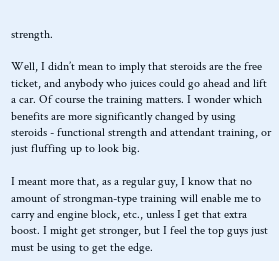strength.

Well, I didn’t mean to imply that steroids are the free ticket, and anybody who juices could go ahead and lift a car. Of course the training matters. I wonder which benefits are more significantly changed by using steroids - functional strength and attendant training, or just fluffing up to look big.

I meant more that, as a regular guy, I know that no amount of strongman-type training will enable me to carry and engine block, etc., unless I get that extra boost. I might get stronger, but I feel the top guys just must be using to get the edge.